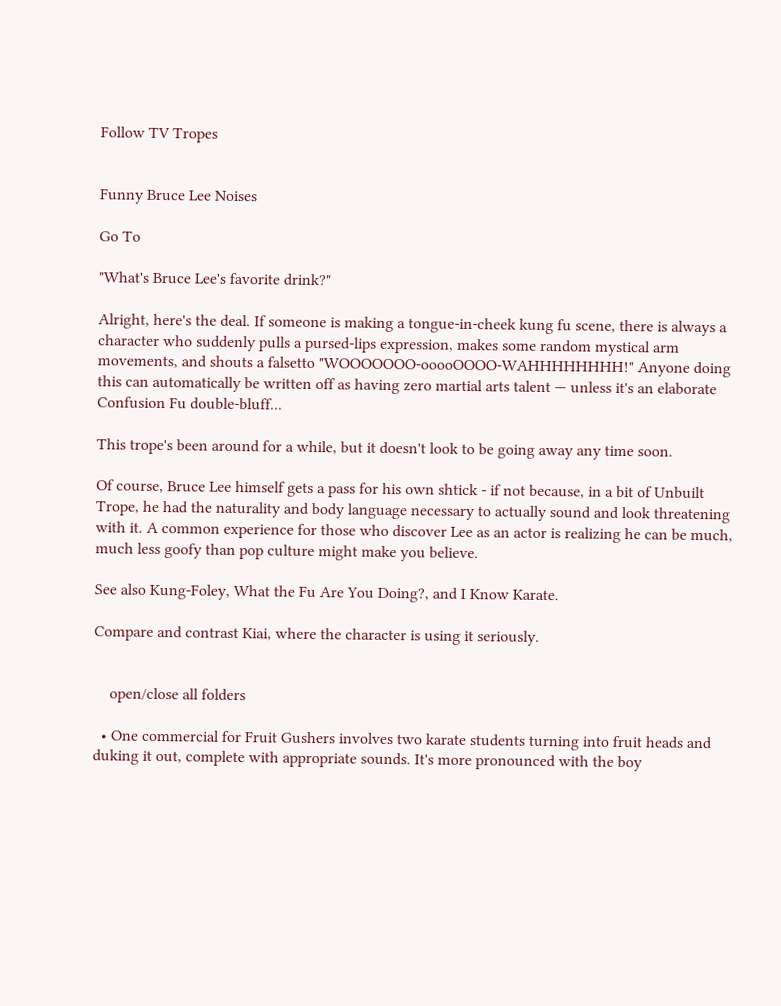Follow TV Tropes


Funny Bruce Lee Noises

Go To

"What's Bruce Lee's favorite drink?"

Alright, here's the deal. If someone is making a tongue-in-cheek kung fu scene, there is always a character who suddenly pulls a pursed-lips expression, makes some random mystical arm movements, and shouts a falsetto "WOOOOOOO-ooooOOOO-WAHHHHHHHH!" Anyone doing this can automatically be written off as having zero martial arts talent — unless it's an elaborate Confusion Fu double-bluff...

This trope's been around for a while, but it doesn't look to be going away any time soon.

Of course, Bruce Lee himself gets a pass for his own shtick - if not because, in a bit of Unbuilt Trope, he had the naturality and body language necessary to actually sound and look threatening with it. A common experience for those who discover Lee as an actor is realizing he can be much, much less goofy than pop culture might make you believe.

See also Kung-Foley, What the Fu Are You Doing?, and I Know Karate.

Compare and contrast Kiai, where the character is using it seriously.


    open/close all folders

  • One commercial for Fruit Gushers involves two karate students turning into fruit heads and duking it out, complete with appropriate sounds. It's more pronounced with the boy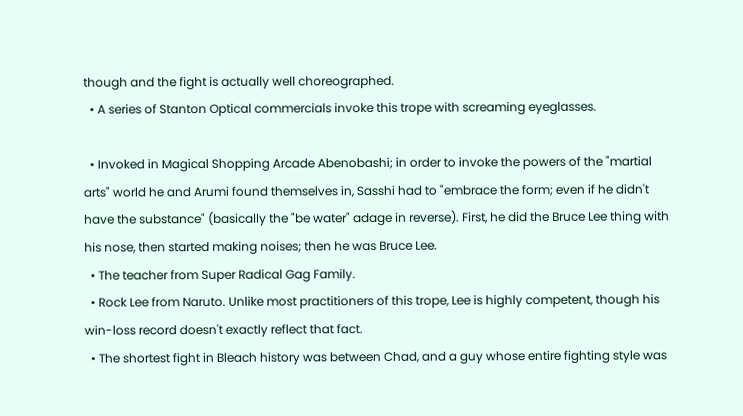though and the fight is actually well choreographed.
  • A series of Stanton Optical commercials invoke this trope with screaming eyeglasses.

  • Invoked in Magical Shopping Arcade Abenobashi; in order to invoke the powers of the "martial arts" world he and Arumi found themselves in, Sasshi had to "embrace the form; even if he didn't have the substance" (basically the "be water" adage in reverse). First, he did the Bruce Lee thing with his nose, then started making noises; then he was Bruce Lee.
  • The teacher from Super Radical Gag Family.
  • Rock Lee from Naruto. Unlike most practitioners of this trope, Lee is highly competent, though his win-loss record doesn't exactly reflect that fact.
  • The shortest fight in Bleach history was between Chad, and a guy whose entire fighting style was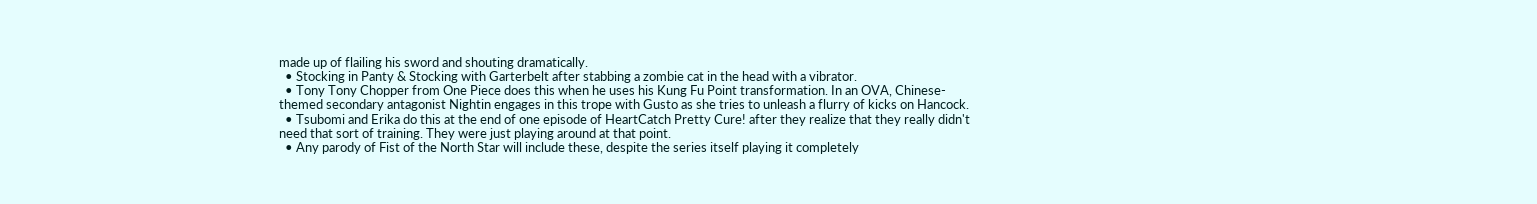made up of flailing his sword and shouting dramatically.
  • Stocking in Panty & Stocking with Garterbelt after stabbing a zombie cat in the head with a vibrator.
  • Tony Tony Chopper from One Piece does this when he uses his Kung Fu Point transformation. In an OVA, Chinese-themed secondary antagonist Nightin engages in this trope with Gusto as she tries to unleash a flurry of kicks on Hancock.
  • Tsubomi and Erika do this at the end of one episode of HeartCatch Pretty Cure! after they realize that they really didn't need that sort of training. They were just playing around at that point.
  • Any parody of Fist of the North Star will include these, despite the series itself playing it completely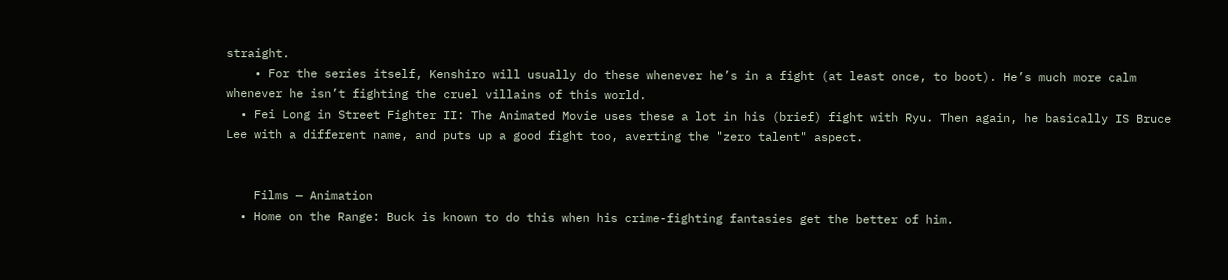straight.
    • For the series itself, Kenshiro will usually do these whenever he’s in a fight (at least once, to boot). He’s much more calm whenever he isn’t fighting the cruel villains of this world.
  • Fei Long in Street Fighter II: The Animated Movie uses these a lot in his (brief) fight with Ryu. Then again, he basically IS Bruce Lee with a different name, and puts up a good fight too, averting the "zero talent" aspect.


    Films — Animation
  • Home on the Range: Buck is known to do this when his crime-fighting fantasies get the better of him.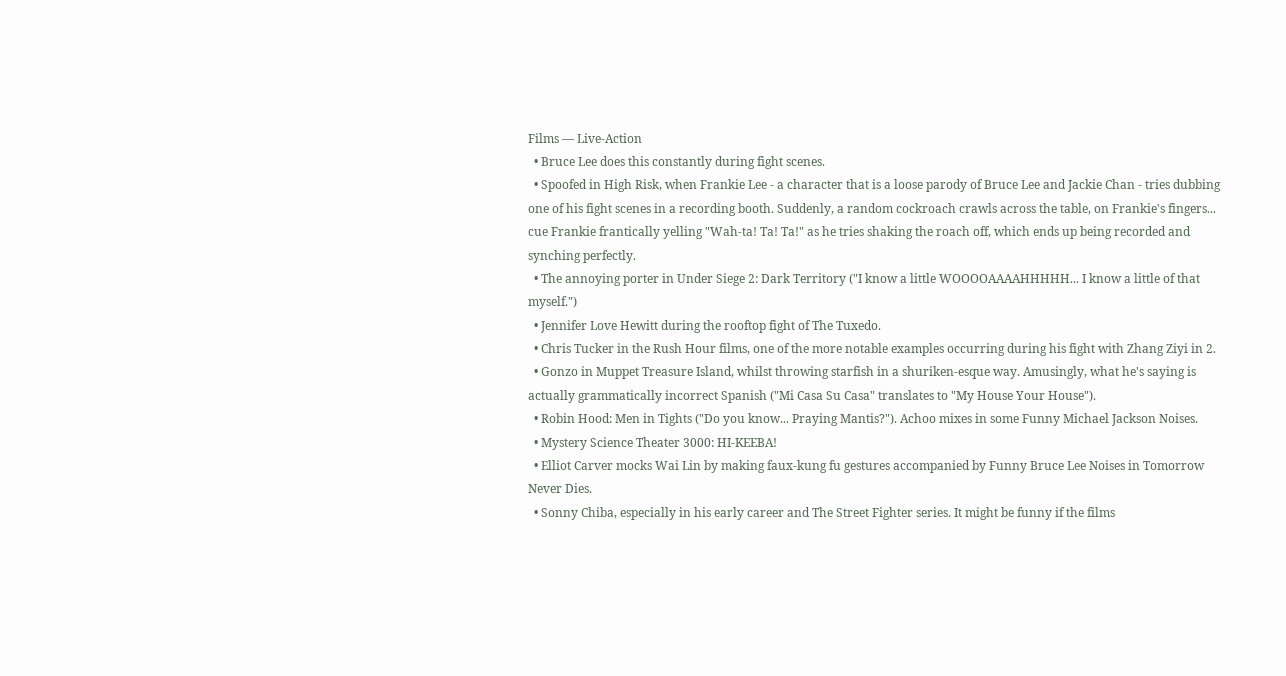Films — Live-Action
  • Bruce Lee does this constantly during fight scenes.
  • Spoofed in High Risk, when Frankie Lee - a character that is a loose parody of Bruce Lee and Jackie Chan - tries dubbing one of his fight scenes in a recording booth. Suddenly, a random cockroach crawls across the table, on Frankie's fingers... cue Frankie frantically yelling "Wah-ta! Ta! Ta!" as he tries shaking the roach off, which ends up being recorded and synching perfectly.
  • The annoying porter in Under Siege 2: Dark Territory ("I know a little WOOOOAAAAHHHHH... I know a little of that myself.")
  • Jennifer Love Hewitt during the rooftop fight of The Tuxedo.
  • Chris Tucker in the Rush Hour films, one of the more notable examples occurring during his fight with Zhang Ziyi in 2.
  • Gonzo in Muppet Treasure Island, whilst throwing starfish in a shuriken-esque way. Amusingly, what he's saying is actually grammatically incorrect Spanish ("Mi Casa Su Casa" translates to "My House Your House").
  • Robin Hood: Men in Tights ("Do you know... Praying Mantis?"). Achoo mixes in some Funny Michael Jackson Noises.
  • Mystery Science Theater 3000: HI-KEEBA!
  • Elliot Carver mocks Wai Lin by making faux-kung fu gestures accompanied by Funny Bruce Lee Noises in Tomorrow Never Dies.
  • Sonny Chiba, especially in his early career and The Street Fighter series. It might be funny if the films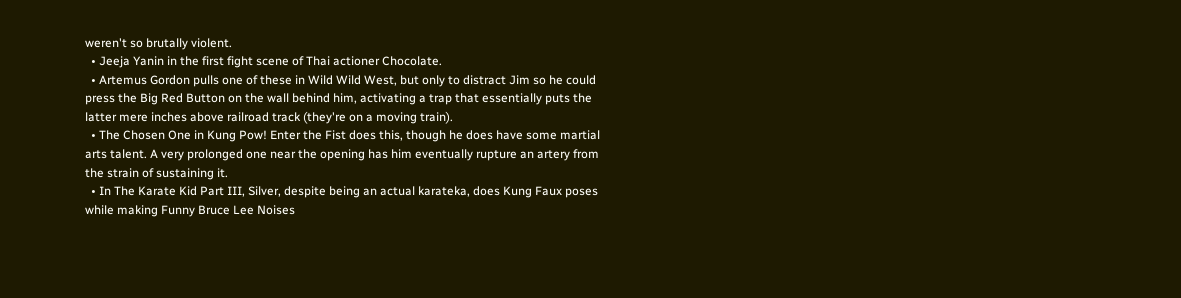weren't so brutally violent.
  • Jeeja Yanin in the first fight scene of Thai actioner Chocolate.
  • Artemus Gordon pulls one of these in Wild Wild West, but only to distract Jim so he could press the Big Red Button on the wall behind him, activating a trap that essentially puts the latter mere inches above railroad track (they're on a moving train).
  • The Chosen One in Kung Pow! Enter the Fist does this, though he does have some martial arts talent. A very prolonged one near the opening has him eventually rupture an artery from the strain of sustaining it.
  • In The Karate Kid Part III, Silver, despite being an actual karateka, does Kung Faux poses while making Funny Bruce Lee Noises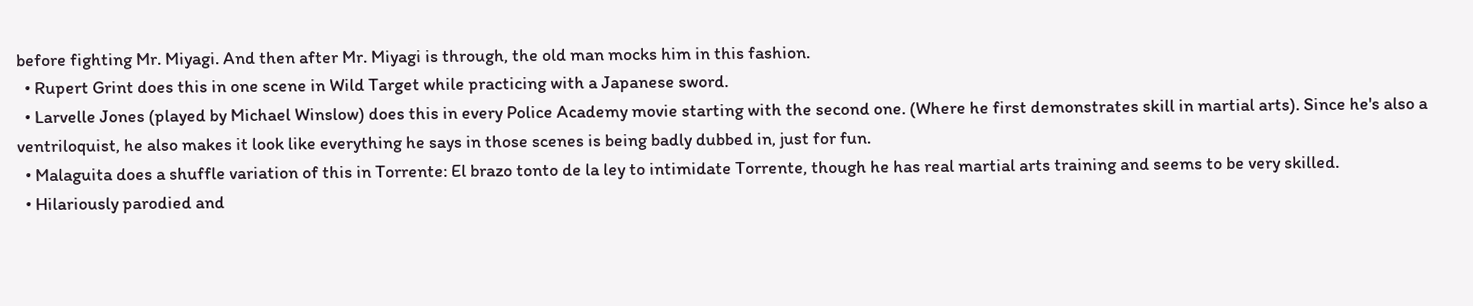before fighting Mr. Miyagi. And then after Mr. Miyagi is through, the old man mocks him in this fashion.
  • Rupert Grint does this in one scene in Wild Target while practicing with a Japanese sword.
  • Larvelle Jones (played by Michael Winslow) does this in every Police Academy movie starting with the second one. (Where he first demonstrates skill in martial arts). Since he's also a ventriloquist, he also makes it look like everything he says in those scenes is being badly dubbed in, just for fun.
  • Malaguita does a shuffle variation of this in Torrente: El brazo tonto de la ley to intimidate Torrente, though he has real martial arts training and seems to be very skilled.
  • Hilariously parodied and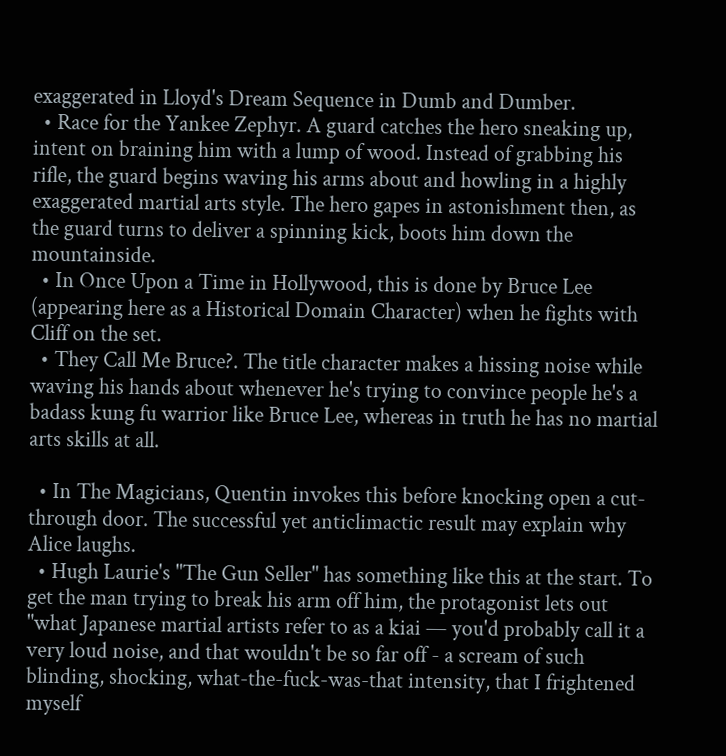exaggerated in Lloyd's Dream Sequence in Dumb and Dumber.
  • Race for the Yankee Zephyr. A guard catches the hero sneaking up, intent on braining him with a lump of wood. Instead of grabbing his rifle, the guard begins waving his arms about and howling in a highly exaggerated martial arts style. The hero gapes in astonishment then, as the guard turns to deliver a spinning kick, boots him down the mountainside.
  • In Once Upon a Time in Hollywood, this is done by Bruce Lee (appearing here as a Historical Domain Character) when he fights with Cliff on the set.
  • They Call Me Bruce?. The title character makes a hissing noise while waving his hands about whenever he's trying to convince people he's a badass kung fu warrior like Bruce Lee, whereas in truth he has no martial arts skills at all.

  • In The Magicians, Quentin invokes this before knocking open a cut-through door. The successful yet anticlimactic result may explain why Alice laughs.
  • Hugh Laurie's "The Gun Seller" has something like this at the start. To get the man trying to break his arm off him, the protagonist lets out "what Japanese martial artists refer to as a kiai — you'd probably call it a very loud noise, and that wouldn't be so far off - a scream of such blinding, shocking, what-the-fuck-was-that intensity, that I frightened myself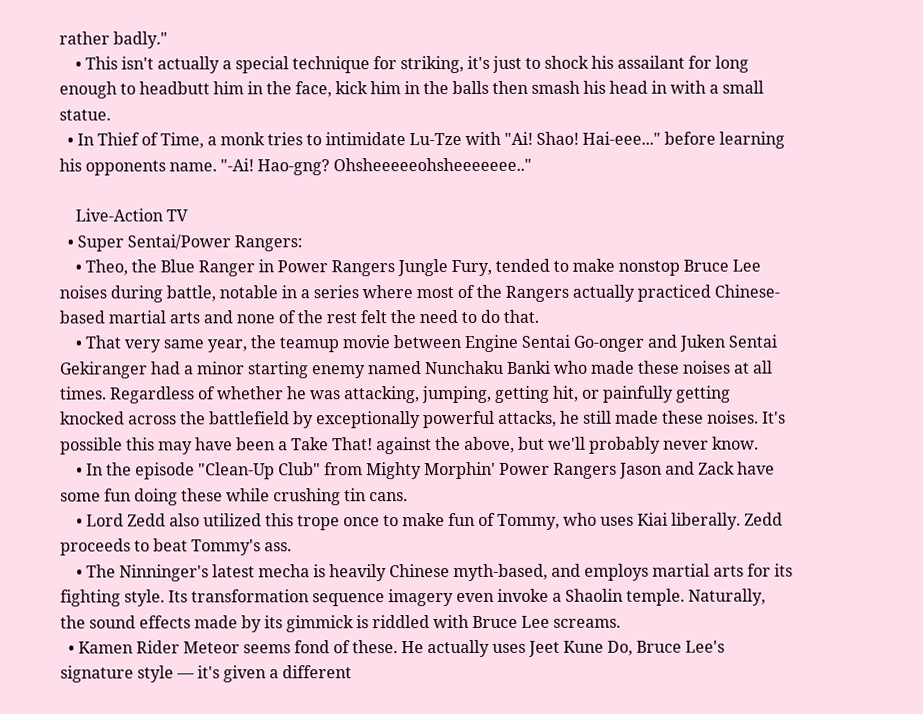rather badly."
    • This isn't actually a special technique for striking, it's just to shock his assailant for long enough to headbutt him in the face, kick him in the balls then smash his head in with a small statue.
  • In Thief of Time, a monk tries to intimidate Lu-Tze with "Ai! Shao! Hai-eee..." before learning his opponents name. "-Ai! Hao-gng? Ohsheeeeeohsheeeeeee.."

    Live-Action TV
  • Super Sentai/Power Rangers:
    • Theo, the Blue Ranger in Power Rangers Jungle Fury, tended to make nonstop Bruce Lee noises during battle, notable in a series where most of the Rangers actually practiced Chinese-based martial arts and none of the rest felt the need to do that.
    • That very same year, the teamup movie between Engine Sentai Go-onger and Juken Sentai Gekiranger had a minor starting enemy named Nunchaku Banki who made these noises at all times. Regardless of whether he was attacking, jumping, getting hit, or painfully getting knocked across the battlefield by exceptionally powerful attacks, he still made these noises. It's possible this may have been a Take That! against the above, but we'll probably never know.
    • In the episode "Clean-Up Club" from Mighty Morphin' Power Rangers Jason and Zack have some fun doing these while crushing tin cans.
    • Lord Zedd also utilized this trope once to make fun of Tommy, who uses Kiai liberally. Zedd proceeds to beat Tommy's ass.
    • The Ninninger's latest mecha is heavily Chinese myth-based, and employs martial arts for its fighting style. Its transformation sequence imagery even invoke a Shaolin temple. Naturally, the sound effects made by its gimmick is riddled with Bruce Lee screams.
  • Kamen Rider Meteor seems fond of these. He actually uses Jeet Kune Do, Bruce Lee's signature style — it's given a different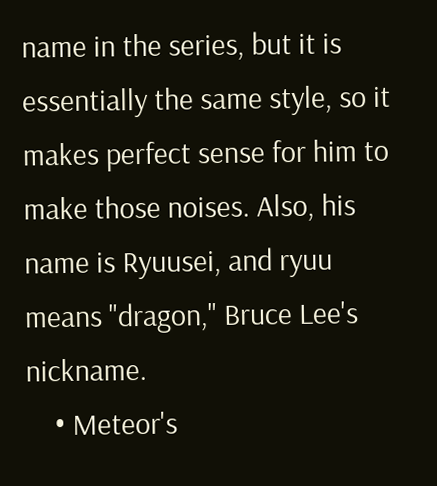name in the series, but it is essentially the same style, so it makes perfect sense for him to make those noises. Also, his name is Ryuusei, and ryuu means "dragon," Bruce Lee's nickname.
    • Meteor's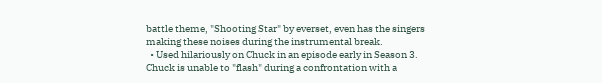battle theme, "Shooting Star" by everset, even has the singers making these noises during the instrumental break.
  • Used hilariously on Chuck in an episode early in Season 3. Chuck is unable to "flash" during a confrontation with a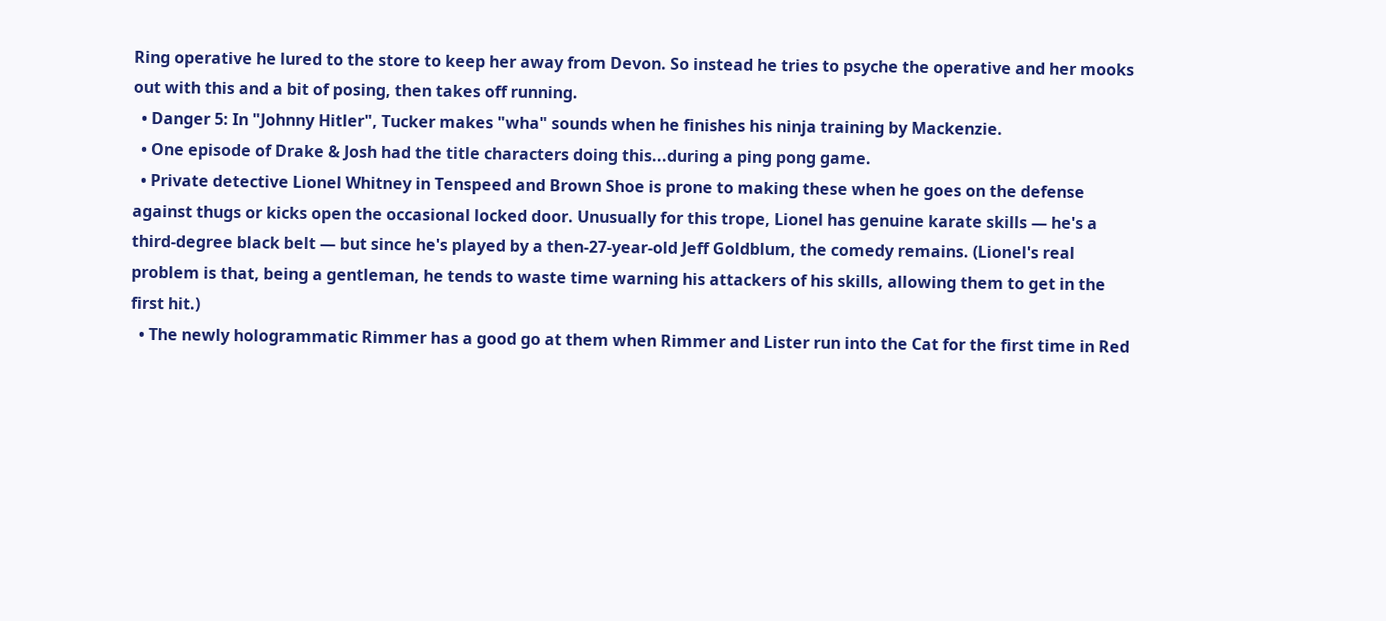Ring operative he lured to the store to keep her away from Devon. So instead he tries to psyche the operative and her mooks out with this and a bit of posing, then takes off running.
  • Danger 5: In "Johnny Hitler", Tucker makes "wha" sounds when he finishes his ninja training by Mackenzie.
  • One episode of Drake & Josh had the title characters doing this...during a ping pong game.
  • Private detective Lionel Whitney in Tenspeed and Brown Shoe is prone to making these when he goes on the defense against thugs or kicks open the occasional locked door. Unusually for this trope, Lionel has genuine karate skills — he's a third-degree black belt — but since he's played by a then-27-year-old Jeff Goldblum, the comedy remains. (Lionel's real problem is that, being a gentleman, he tends to waste time warning his attackers of his skills, allowing them to get in the first hit.)
  • The newly hologrammatic Rimmer has a good go at them when Rimmer and Lister run into the Cat for the first time in Red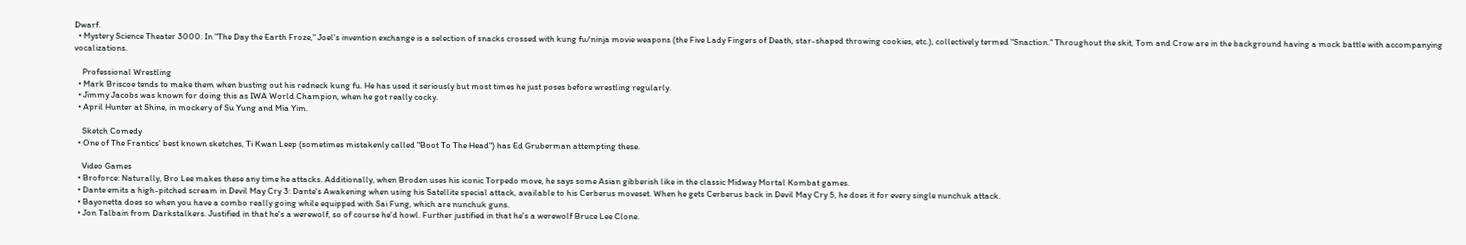Dwarf.
  • Mystery Science Theater 3000: In "The Day the Earth Froze," Joel's invention exchange is a selection of snacks crossed with kung fu/ninja movie weapons (the Five Lady Fingers of Death, star-shaped throwing cookies, etc.), collectively termed "Snaction." Throughout the skit, Tom and Crow are in the background having a mock battle with accompanying vocalizations.

    Professional Wrestling
  • Mark Briscoe tends to make them when busting out his redneck kung fu. He has used it seriously but most times he just poses before wrestling regularly.
  • Jimmy Jacobs was known for doing this as IWA World Champion, when he got really cocky.
  • April Hunter at Shine, in mockery of Su Yung and Mia Yim.

    Sketch Comedy
  • One of The Frantics' best known sketches, Ti Kwan Leep (sometimes mistakenly called "Boot To The Head") has Ed Gruberman attempting these.

    Video Games
  • Broforce: Naturally, Bro Lee makes these any time he attacks. Additionally, when Broden uses his iconic Torpedo move, he says some Asian gibberish like in the classic Midway Mortal Kombat games.
  • Dante emits a high-pitched scream in Devil May Cry 3: Dante's Awakening when using his Satellite special attack, available to his Cerberus moveset. When he gets Cerberus back in Devil May Cry 5, he does it for every single nunchuk attack.
  • Bayonetta does so when you have a combo really going while equipped with Sai Fung, which are nunchuk guns.
  • Jon Talbain from Darkstalkers. Justified in that he's a werewolf, so of course he'd howl. Further justified in that he's a werewolf Bruce Lee Clone.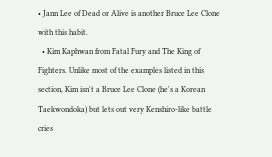• Jann Lee of Dead or Alive is another Bruce Lee Clone with this habit.
  • Kim Kaphwan from Fatal Fury and The King of Fighters. Unlike most of the examples listed in this section, Kim isn't a Bruce Lee Clone (he's a Korean Taekwondoka) but lets out very Kenshiro-like battle cries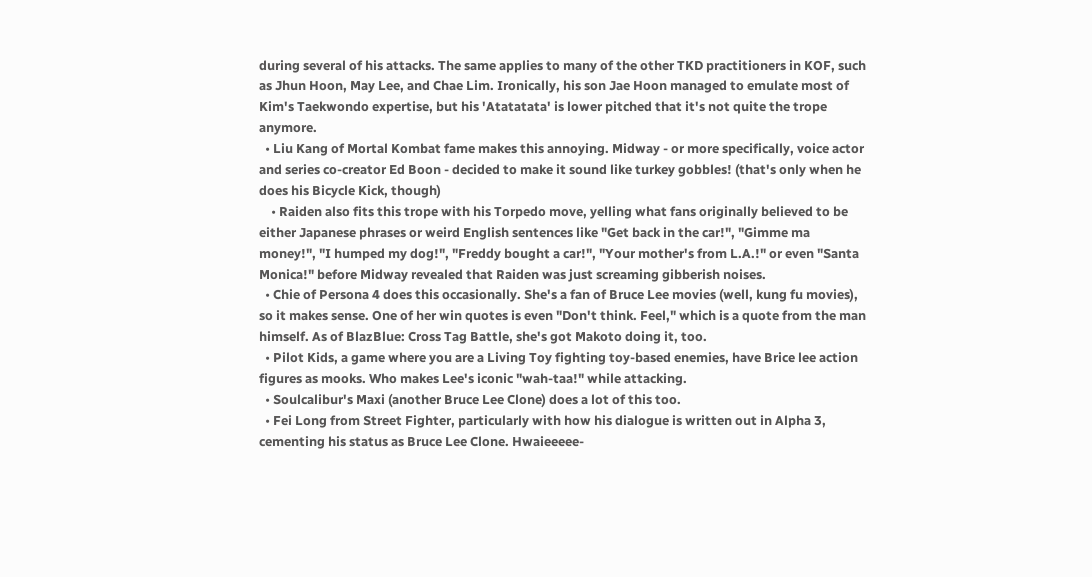during several of his attacks. The same applies to many of the other TKD practitioners in KOF, such as Jhun Hoon, May Lee, and Chae Lim. Ironically, his son Jae Hoon managed to emulate most of Kim's Taekwondo expertise, but his 'Atatatata' is lower pitched that it's not quite the trope anymore.
  • Liu Kang of Mortal Kombat fame makes this annoying. Midway - or more specifically, voice actor and series co-creator Ed Boon - decided to make it sound like turkey gobbles! (that's only when he does his Bicycle Kick, though)
    • Raiden also fits this trope with his Torpedo move, yelling what fans originally believed to be either Japanese phrases or weird English sentences like "Get back in the car!", "Gimme ma money!", "I humped my dog!", "Freddy bought a car!", "Your mother's from L.A.!" or even "Santa Monica!" before Midway revealed that Raiden was just screaming gibberish noises.
  • Chie of Persona 4 does this occasionally. She's a fan of Bruce Lee movies (well, kung fu movies), so it makes sense. One of her win quotes is even "Don't think. Feel," which is a quote from the man himself. As of BlazBlue: Cross Tag Battle, she's got Makoto doing it, too.
  • Pilot Kids, a game where you are a Living Toy fighting toy-based enemies, have Brice lee action figures as mooks. Who makes Lee's iconic "wah-taa!" while attacking.
  • Soulcalibur's Maxi (another Bruce Lee Clone) does a lot of this too.
  • Fei Long from Street Fighter, particularly with how his dialogue is written out in Alpha 3, cementing his status as Bruce Lee Clone. Hwaieeeee-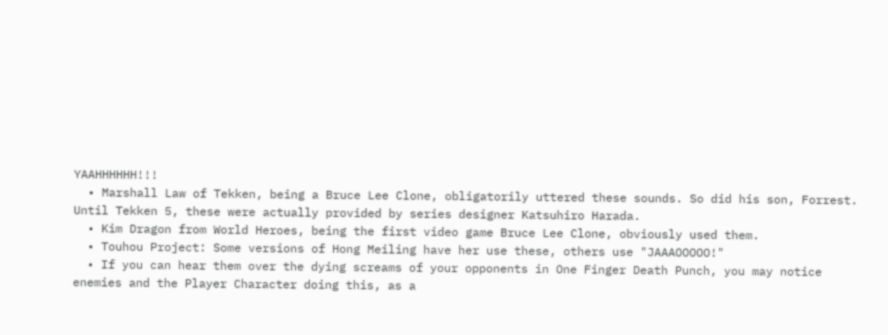YAAHHHHHH!!!
  • Marshall Law of Tekken, being a Bruce Lee Clone, obligatorily uttered these sounds. So did his son, Forrest. Until Tekken 5, these were actually provided by series designer Katsuhiro Harada.
  • Kim Dragon from World Heroes, being the first video game Bruce Lee Clone, obviously used them.
  • Touhou Project: Some versions of Hong Meiling have her use these, others use "JAAAOOOOO!"
  • If you can hear them over the dying screams of your opponents in One Finger Death Punch, you may notice enemies and the Player Character doing this, as a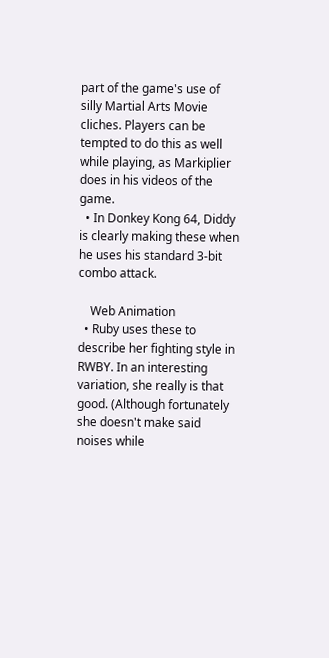part of the game's use of silly Martial Arts Movie cliches. Players can be tempted to do this as well while playing, as Markiplier does in his videos of the game.
  • In Donkey Kong 64, Diddy is clearly making these when he uses his standard 3-bit combo attack.

    Web Animation
  • Ruby uses these to describe her fighting style in RWBY. In an interesting variation, she really is that good. (Although fortunately she doesn't make said noises while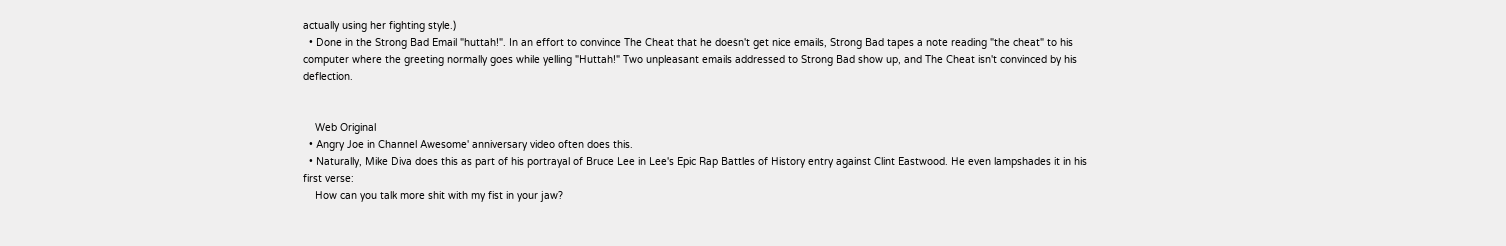actually using her fighting style.)
  • Done in the Strong Bad Email "huttah!". In an effort to convince The Cheat that he doesn't get nice emails, Strong Bad tapes a note reading "the cheat" to his computer where the greeting normally goes while yelling "Huttah!" Two unpleasant emails addressed to Strong Bad show up, and The Cheat isn't convinced by his deflection.


    Web Original
  • Angry Joe in Channel Awesome' anniversary video often does this.
  • Naturally, Mike Diva does this as part of his portrayal of Bruce Lee in Lee's Epic Rap Battles of History entry against Clint Eastwood. He even lampshades it in his first verse:
    How can you talk more shit with my fist in your jaw?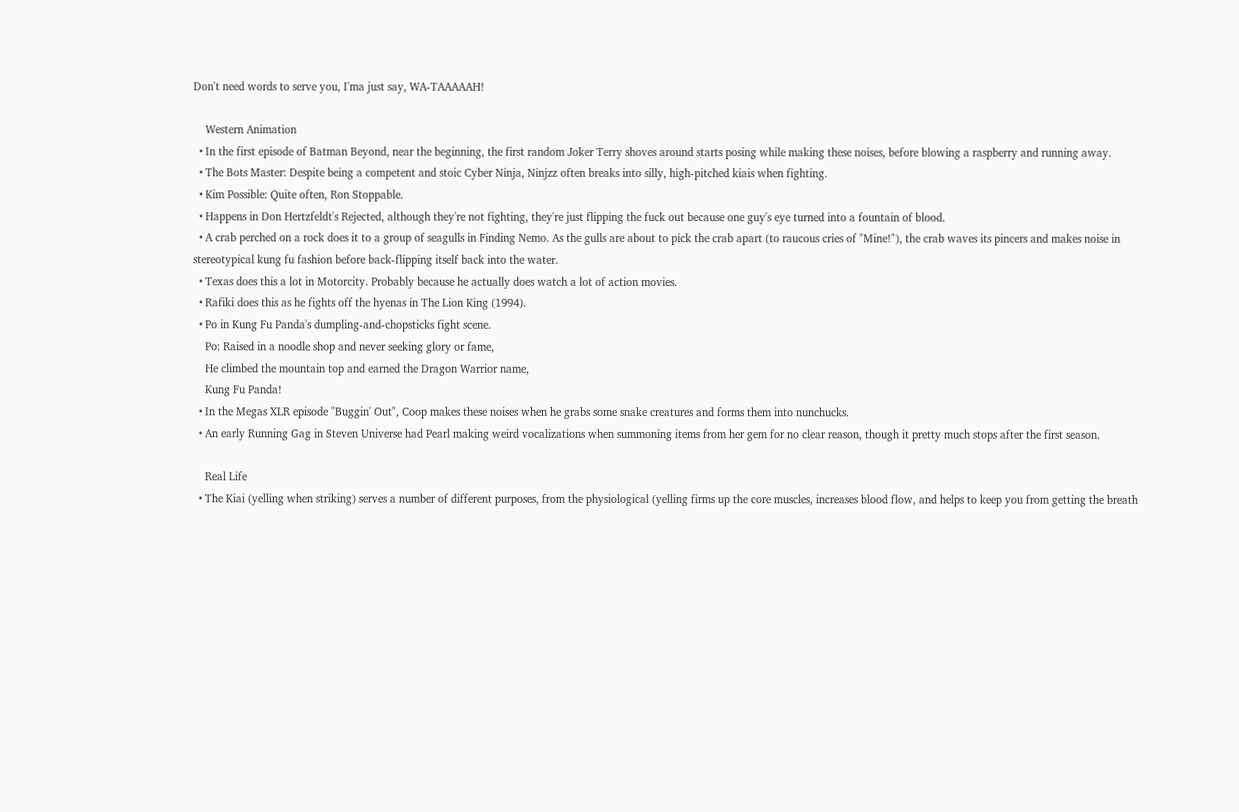Don't need words to serve you, I'ma just say, WA-TAAAAAH!

    Western Animation
  • In the first episode of Batman Beyond, near the beginning, the first random Joker Terry shoves around starts posing while making these noises, before blowing a raspberry and running away.
  • The Bots Master: Despite being a competent and stoic Cyber Ninja, Ninjzz often breaks into silly, high-pitched kiais when fighting.
  • Kim Possible: Quite often, Ron Stoppable.
  • Happens in Don Hertzfeldt's Rejected, although they're not fighting, they're just flipping the fuck out because one guy's eye turned into a fountain of blood.
  • A crab perched on a rock does it to a group of seagulls in Finding Nemo. As the gulls are about to pick the crab apart (to raucous cries of "Mine!"), the crab waves its pincers and makes noise in stereotypical kung fu fashion before back-flipping itself back into the water.
  • Texas does this a lot in Motorcity. Probably because he actually does watch a lot of action movies.
  • Rafiki does this as he fights off the hyenas in The Lion King (1994).
  • Po in Kung Fu Panda's dumpling-and-chopsticks fight scene.
    Po: Raised in a noodle shop and never seeking glory or fame,
    He climbed the mountain top and earned the Dragon Warrior name,
    Kung Fu Panda!
  • In the Megas XLR episode "Buggin' Out", Coop makes these noises when he grabs some snake creatures and forms them into nunchucks.
  • An early Running Gag in Steven Universe had Pearl making weird vocalizations when summoning items from her gem for no clear reason, though it pretty much stops after the first season.

    Real Life
  • The Kiai (yelling when striking) serves a number of different purposes, from the physiological (yelling firms up the core muscles, increases blood flow, and helps to keep you from getting the breath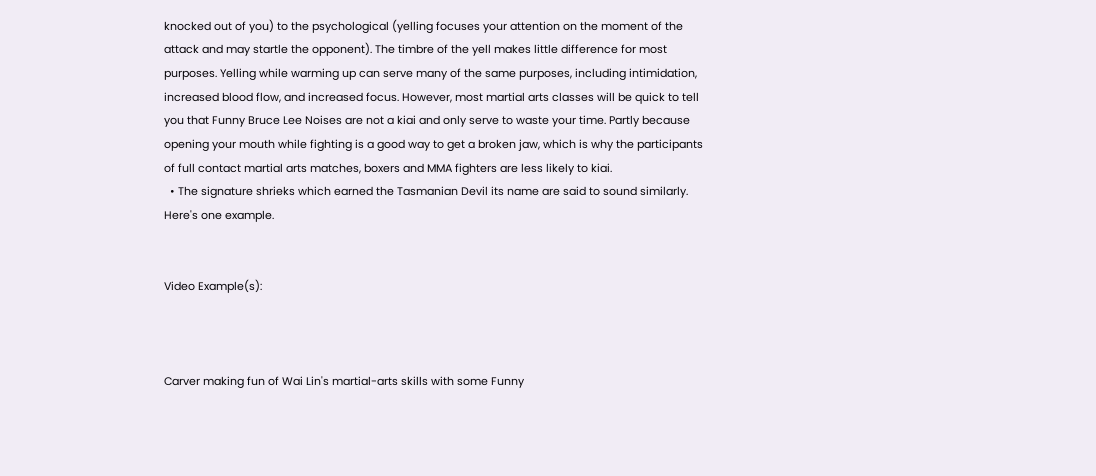knocked out of you) to the psychological (yelling focuses your attention on the moment of the attack and may startle the opponent). The timbre of the yell makes little difference for most purposes. Yelling while warming up can serve many of the same purposes, including intimidation, increased blood flow, and increased focus. However, most martial arts classes will be quick to tell you that Funny Bruce Lee Noises are not a kiai and only serve to waste your time. Partly because opening your mouth while fighting is a good way to get a broken jaw, which is why the participants of full contact martial arts matches, boxers and MMA fighters are less likely to kiai.
  • The signature shrieks which earned the Tasmanian Devil its name are said to sound similarly. Here's one example.


Video Example(s):



Carver making fun of Wai Lin's martial-arts skills with some Funny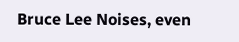Bruce Lee Noises, even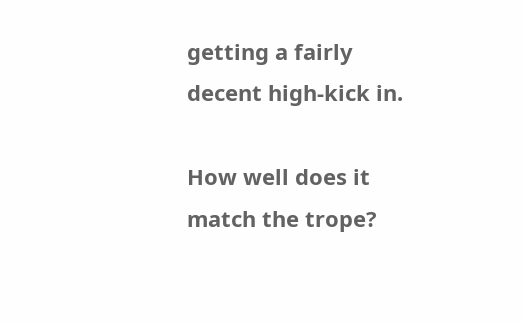getting a fairly decent high-kick in.

How well does it match the trope?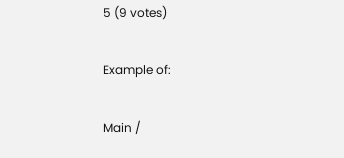5 (9 votes)

Example of:

Main /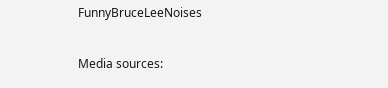FunnyBruceLeeNoises

Media sources: